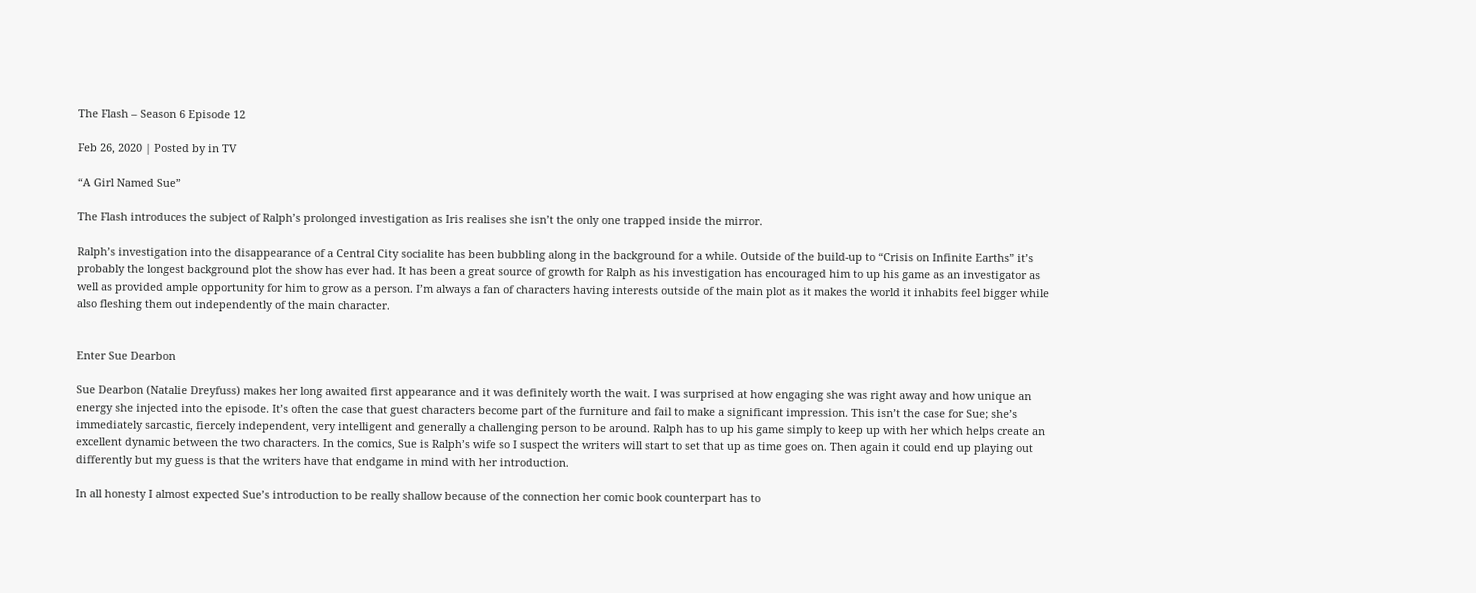The Flash – Season 6 Episode 12

Feb 26, 2020 | Posted by in TV

“A Girl Named Sue”

The Flash introduces the subject of Ralph’s prolonged investigation as Iris realises she isn’t the only one trapped inside the mirror.

Ralph’s investigation into the disappearance of a Central City socialite has been bubbling along in the background for a while. Outside of the build-up to “Crisis on Infinite Earths” it’s probably the longest background plot the show has ever had. It has been a great source of growth for Ralph as his investigation has encouraged him to up his game as an investigator as well as provided ample opportunity for him to grow as a person. I’m always a fan of characters having interests outside of the main plot as it makes the world it inhabits feel bigger while also fleshing them out independently of the main character.


Enter Sue Dearbon

Sue Dearbon (Natalie Dreyfuss) makes her long awaited first appearance and it was definitely worth the wait. I was surprised at how engaging she was right away and how unique an energy she injected into the episode. It’s often the case that guest characters become part of the furniture and fail to make a significant impression. This isn’t the case for Sue; she’s immediately sarcastic, fiercely independent, very intelligent and generally a challenging person to be around. Ralph has to up his game simply to keep up with her which helps create an excellent dynamic between the two characters. In the comics, Sue is Ralph’s wife so I suspect the writers will start to set that up as time goes on. Then again it could end up playing out differently but my guess is that the writers have that endgame in mind with her introduction.

In all honesty I almost expected Sue’s introduction to be really shallow because of the connection her comic book counterpart has to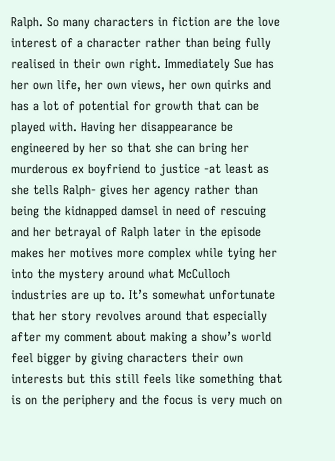Ralph. So many characters in fiction are the love interest of a character rather than being fully realised in their own right. Immediately Sue has her own life, her own views, her own quirks and has a lot of potential for growth that can be played with. Having her disappearance be engineered by her so that she can bring her murderous ex boyfriend to justice -at least as she tells Ralph- gives her agency rather than being the kidnapped damsel in need of rescuing and her betrayal of Ralph later in the episode makes her motives more complex while tying her into the mystery around what McCulloch industries are up to. It’s somewhat unfortunate that her story revolves around that especially after my comment about making a show’s world feel bigger by giving characters their own interests but this still feels like something that is on the periphery and the focus is very much on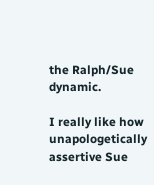the Ralph/Sue dynamic.

I really like how unapologetically assertive Sue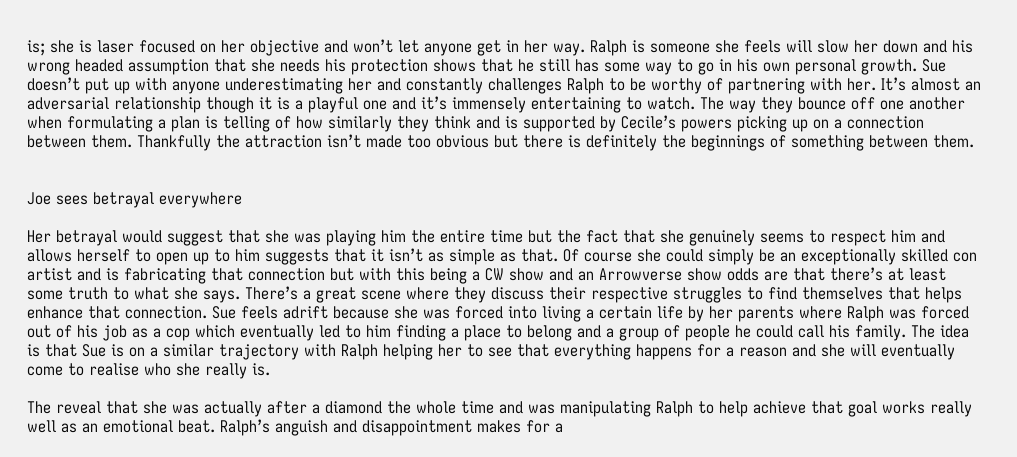is; she is laser focused on her objective and won’t let anyone get in her way. Ralph is someone she feels will slow her down and his wrong headed assumption that she needs his protection shows that he still has some way to go in his own personal growth. Sue doesn’t put up with anyone underestimating her and constantly challenges Ralph to be worthy of partnering with her. It’s almost an adversarial relationship though it is a playful one and it’s immensely entertaining to watch. The way they bounce off one another when formulating a plan is telling of how similarly they think and is supported by Cecile’s powers picking up on a connection between them. Thankfully the attraction isn’t made too obvious but there is definitely the beginnings of something between them.


Joe sees betrayal everywhere

Her betrayal would suggest that she was playing him the entire time but the fact that she genuinely seems to respect him and allows herself to open up to him suggests that it isn’t as simple as that. Of course she could simply be an exceptionally skilled con artist and is fabricating that connection but with this being a CW show and an Arrowverse show odds are that there’s at least some truth to what she says. There’s a great scene where they discuss their respective struggles to find themselves that helps enhance that connection. Sue feels adrift because she was forced into living a certain life by her parents where Ralph was forced out of his job as a cop which eventually led to him finding a place to belong and a group of people he could call his family. The idea is that Sue is on a similar trajectory with Ralph helping her to see that everything happens for a reason and she will eventually come to realise who she really is.

The reveal that she was actually after a diamond the whole time and was manipulating Ralph to help achieve that goal works really well as an emotional beat. Ralph’s anguish and disappointment makes for a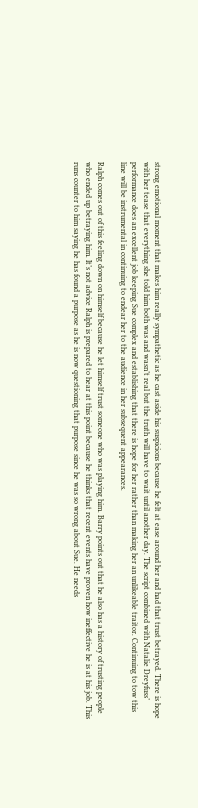strong emotional moment that makes him really sympathetic as he cast aside his suspicions because he felt at ease around her and had that trust betrayed. There is hope with her tease that everything she told him both was and wasn’t real but the truth will have to wait until another day. The script combined with Natalie Dreyfuss’ performance does an excellent job keeping Sue complex and establishing that there is hope for her rather than making her an unlikeable traitor. Continuing to tow this line will be instrumental in continuing to endear her to the audience in her subsequent appearances.

Ralph comes out of this feeling down on himself because he let himself trust someone who was playing him. Barry points out that he also has a history of trusting people who ended up betraying him. It’s not advice Ralph is prepared to hear at this point because he thinks that recent events have proven how ineffective he is at his job. This runs counter to him saying he has found a purpose as he is now questioning that purpose since he was so wrong about Sue. He needs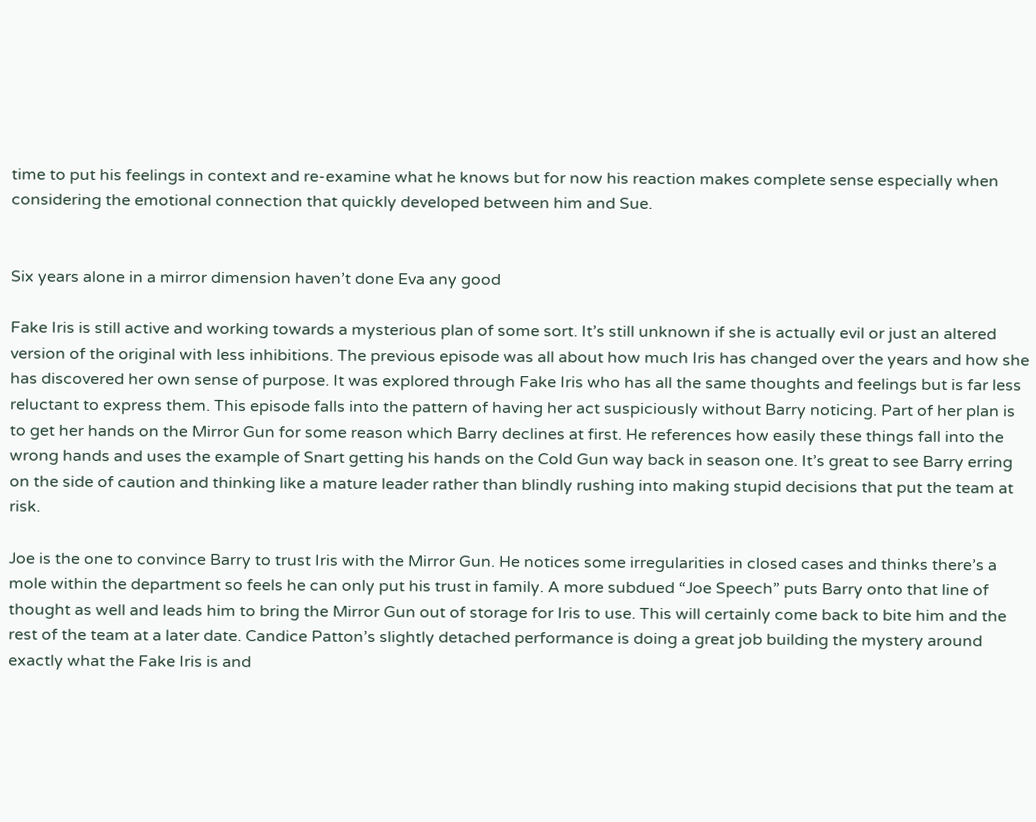time to put his feelings in context and re-examine what he knows but for now his reaction makes complete sense especially when considering the emotional connection that quickly developed between him and Sue.


Six years alone in a mirror dimension haven’t done Eva any good

Fake Iris is still active and working towards a mysterious plan of some sort. It’s still unknown if she is actually evil or just an altered version of the original with less inhibitions. The previous episode was all about how much Iris has changed over the years and how she has discovered her own sense of purpose. It was explored through Fake Iris who has all the same thoughts and feelings but is far less reluctant to express them. This episode falls into the pattern of having her act suspiciously without Barry noticing. Part of her plan is to get her hands on the Mirror Gun for some reason which Barry declines at first. He references how easily these things fall into the wrong hands and uses the example of Snart getting his hands on the Cold Gun way back in season one. It’s great to see Barry erring on the side of caution and thinking like a mature leader rather than blindly rushing into making stupid decisions that put the team at risk.

Joe is the one to convince Barry to trust Iris with the Mirror Gun. He notices some irregularities in closed cases and thinks there’s a mole within the department so feels he can only put his trust in family. A more subdued “Joe Speech” puts Barry onto that line of thought as well and leads him to bring the Mirror Gun out of storage for Iris to use. This will certainly come back to bite him and the rest of the team at a later date. Candice Patton’s slightly detached performance is doing a great job building the mystery around exactly what the Fake Iris is and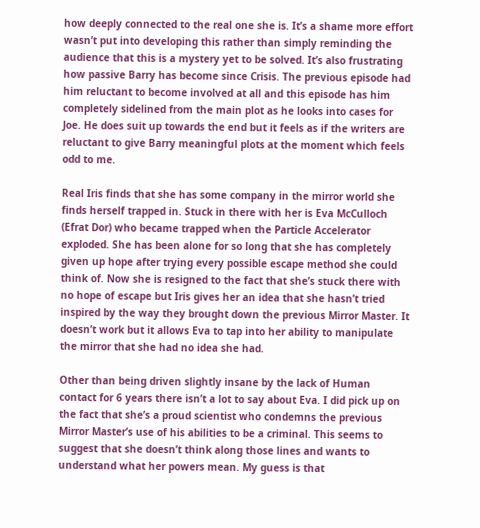how deeply connected to the real one she is. It’s a shame more effort wasn’t put into developing this rather than simply reminding the audience that this is a mystery yet to be solved. It’s also frustrating how passive Barry has become since Crisis. The previous episode had him reluctant to become involved at all and this episode has him completely sidelined from the main plot as he looks into cases for Joe. He does suit up towards the end but it feels as if the writers are reluctant to give Barry meaningful plots at the moment which feels odd to me.

Real Iris finds that she has some company in the mirror world she finds herself trapped in. Stuck in there with her is Eva McCulloch (Efrat Dor) who became trapped when the Particle Accelerator exploded. She has been alone for so long that she has completely given up hope after trying every possible escape method she could think of. Now she is resigned to the fact that she’s stuck there with no hope of escape but Iris gives her an idea that she hasn’t tried inspired by the way they brought down the previous Mirror Master. It doesn’t work but it allows Eva to tap into her ability to manipulate the mirror that she had no idea she had.

Other than being driven slightly insane by the lack of Human contact for 6 years there isn’t a lot to say about Eva. I did pick up on the fact that she’s a proud scientist who condemns the previous Mirror Master’s use of his abilities to be a criminal. This seems to suggest that she doesn’t think along those lines and wants to understand what her powers mean. My guess is that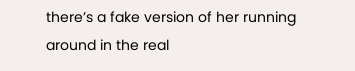there’s a fake version of her running around in the real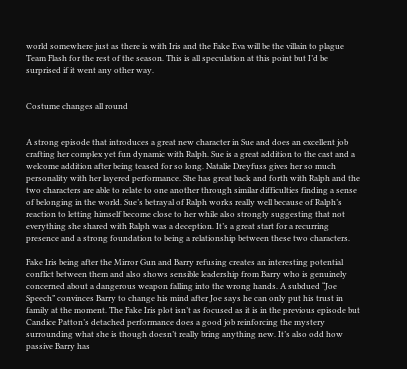world somewhere just as there is with Iris and the Fake Eva will be the villain to plague Team Flash for the rest of the season. This is all speculation at this point but I’d be surprised if it went any other way.


Costume changes all round


A strong episode that introduces a great new character in Sue and does an excellent job crafting her complex yet fun dynamic with Ralph. Sue is a great addition to the cast and a welcome addition after being teased for so long. Natalie Dreyfuss gives her so much personality with her layered performance. She has great back and forth with Ralph and the two characters are able to relate to one another through similar difficulties finding a sense of belonging in the world. Sue’s betrayal of Ralph works really well because of Ralph’s reaction to letting himself become close to her while also strongly suggesting that not everything she shared with Ralph was a deception. It’s a great start for a recurring presence and a strong foundation to being a relationship between these two characters.

Fake Iris being after the Mirror Gun and Barry refusing creates an interesting potential conflict between them and also shows sensible leadership from Barry who is genuinely concerned about a dangerous weapon falling into the wrong hands. A subdued “Joe Speech” convinces Barry to change his mind after Joe says he can only put his trust in family at the moment. The Fake Iris plot isn’t as focused as it is in the previous episode but Candice Patton’s detached performance does a good job reinforcing the mystery surrounding what she is though doesn’t really bring anything new. It’s also odd how passive Barry has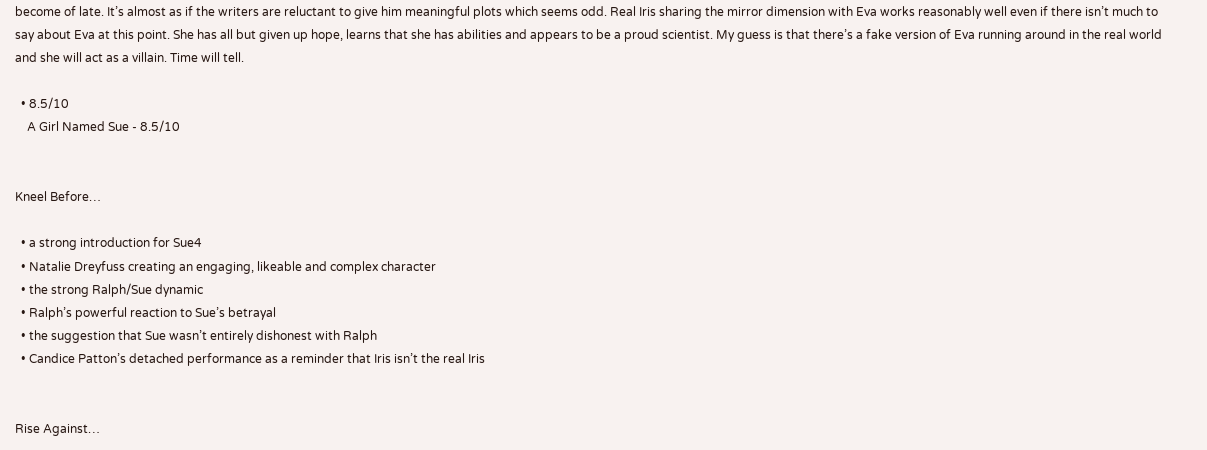become of late. It’s almost as if the writers are reluctant to give him meaningful plots which seems odd. Real Iris sharing the mirror dimension with Eva works reasonably well even if there isn’t much to say about Eva at this point. She has all but given up hope, learns that she has abilities and appears to be a proud scientist. My guess is that there’s a fake version of Eva running around in the real world and she will act as a villain. Time will tell.

  • 8.5/10
    A Girl Named Sue - 8.5/10


Kneel Before…

  • a strong introduction for Sue4
  • Natalie Dreyfuss creating an engaging, likeable and complex character
  • the strong Ralph/Sue dynamic
  • Ralph’s powerful reaction to Sue’s betrayal
  • the suggestion that Sue wasn’t entirely dishonest with Ralph
  • Candice Patton’s detached performance as a reminder that Iris isn’t the real Iris


Rise Against…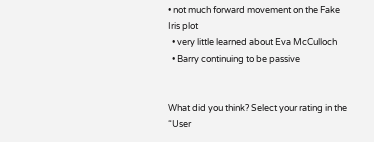• not much forward movement on the Fake Iris plot
  • very little learned about Eva McCulloch
  • Barry continuing to be passive


What did you think? Select your rating in the “User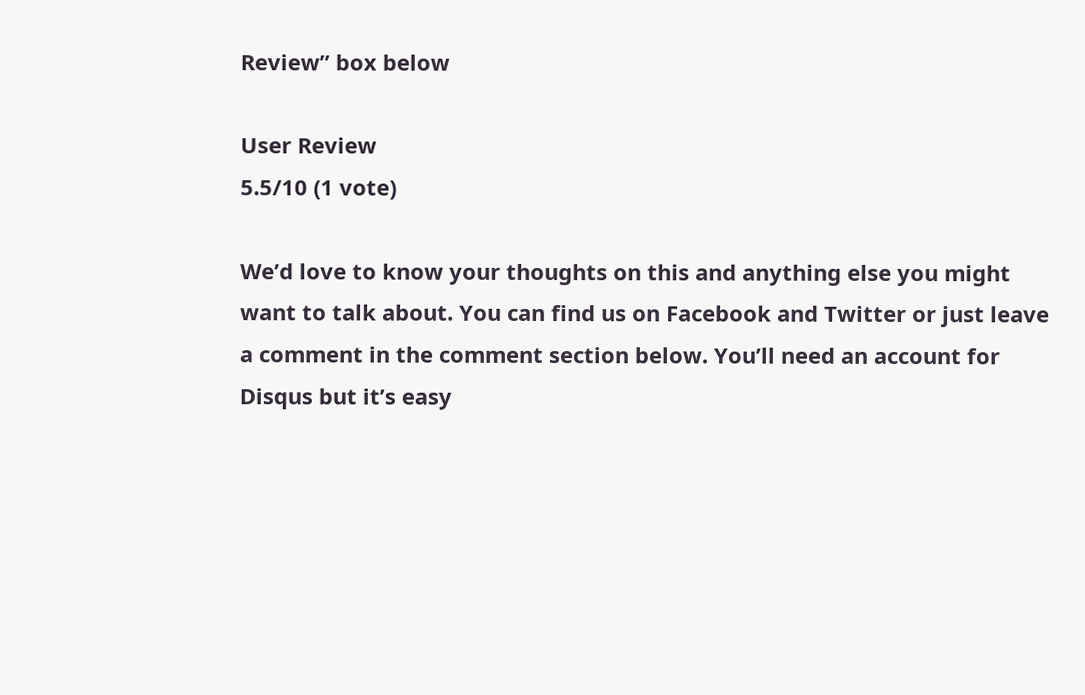Review” box below

User Review
5.5/10 (1 vote)

We’d love to know your thoughts on this and anything else you might want to talk about. You can find us on Facebook and Twitter or just leave a comment in the comment section below. You’ll need an account for Disqus but it’s easy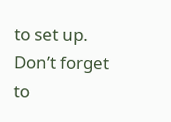to set up. Don’t forget to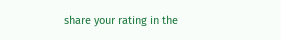share your rating in the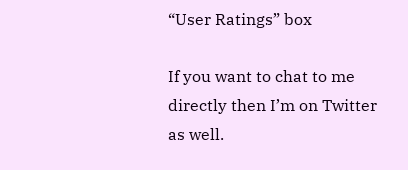“User Ratings” box

If you want to chat to me directly then I’m on Twitter as well.